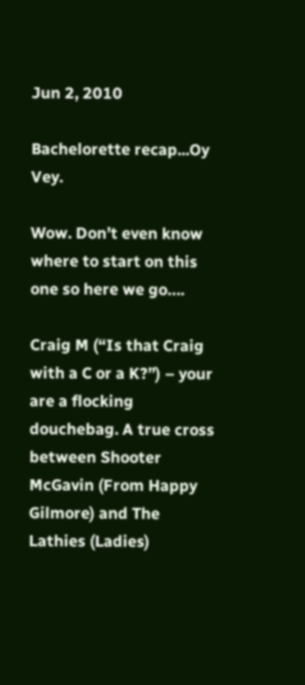Jun 2, 2010

Bachelorette recap...Oy Vey.

Wow. Don’t even know where to start on this one so here we go….

Craig M (“Is that Craig with a C or a K?”) – your are a flocking douchebag. A true cross between Shooter McGavin (From Happy Gilmore) and The Lathies (Ladies)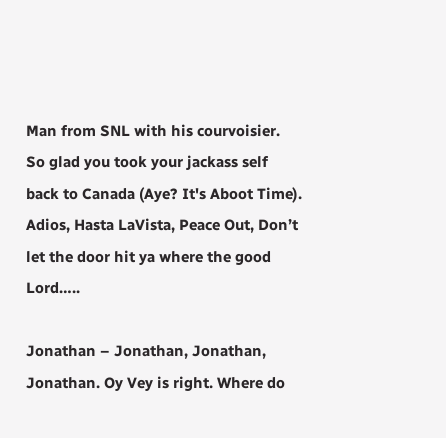Man from SNL with his courvoisier. So glad you took your jackass self back to Canada (Aye? It's Aboot Time). Adios, Hasta LaVista, Peace Out, Don’t let the door hit ya where the good Lord…..

Jonathan – Jonathan, Jonathan, Jonathan. Oy Vey is right. Where do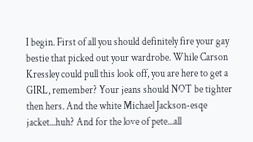I begin. First of all you should definitely fire your gay bestie that picked out your wardrobe. While Carson Kressley could pull this look off, you are here to get a GIRL, remember? Your jeans should NOT be tighter then hers. And the white Michael Jackson-esqe jacket...huh? And for the love of pete...all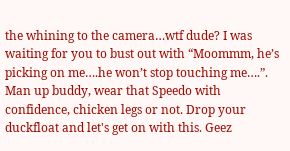the whining to the camera…wtf dude? I was waiting for you to bust out with “Moommm, he’s picking on me….he won’t stop touching me….”. Man up buddy, wear that Speedo with confidence, chicken legs or not. Drop your duckfloat and let's get on with this. Geez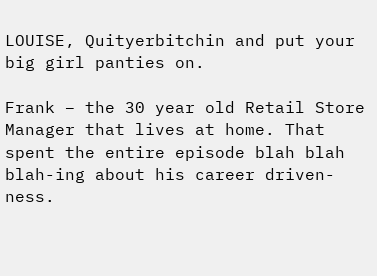LOUISE, Quityerbitchin and put your big girl panties on.

Frank – the 30 year old Retail Store Manager that lives at home. That spent the entire episode blah blah blah-ing about his career driven-ness.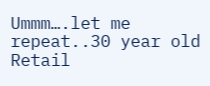Ummm….let me repeat..30 year old Retail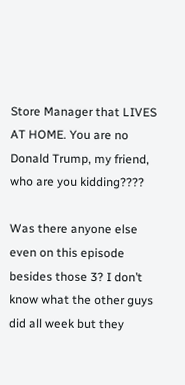Store Manager that LIVES AT HOME. You are no Donald Trump, my friend, who are you kidding????

Was there anyone else even on this episode besides those 3? I don’t know what the other guys did all week but they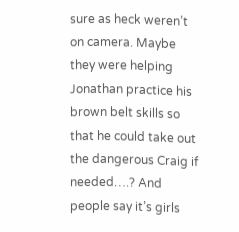sure as heck weren’t on camera. Maybe they were helping Jonathan practice his brown belt skills so that he could take out the dangerous Craig if needed….? And people say it’s girls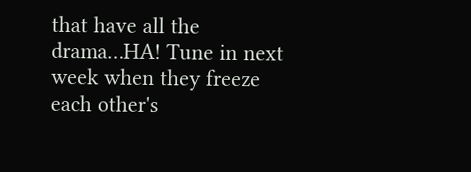that have all the drama…HA! Tune in next week when they freeze each other's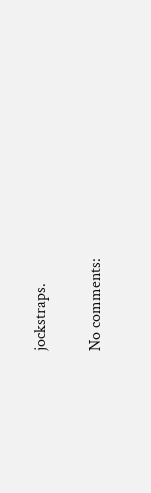jockstraps.

No comments: